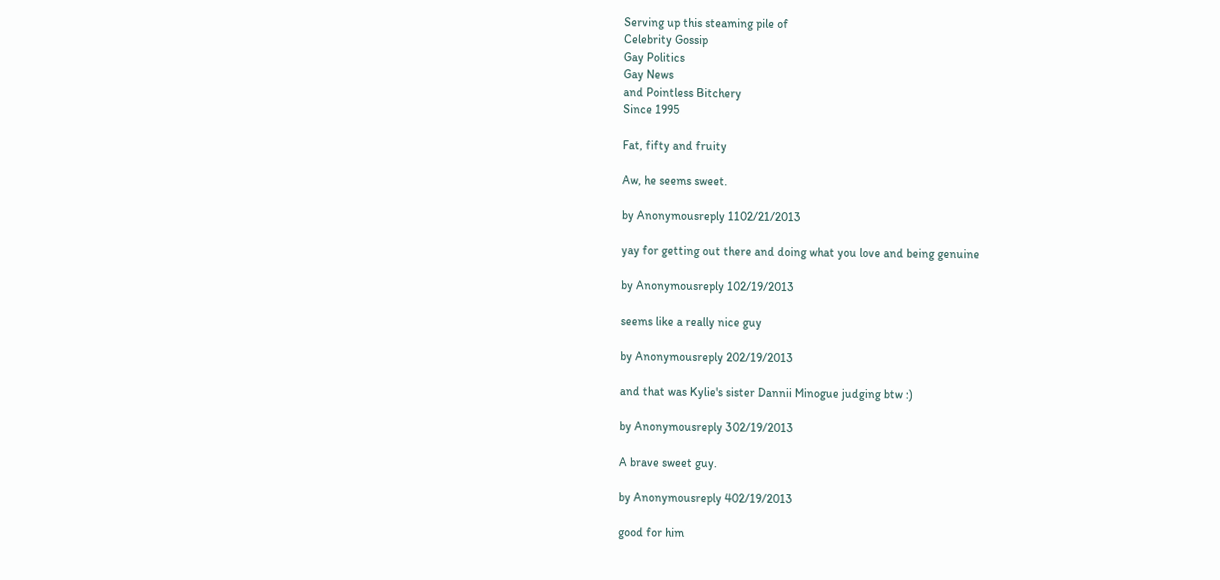Serving up this steaming pile of
Celebrity Gossip
Gay Politics
Gay News
and Pointless Bitchery
Since 1995

Fat, fifty and fruity

Aw, he seems sweet.

by Anonymousreply 1102/21/2013

yay for getting out there and doing what you love and being genuine

by Anonymousreply 102/19/2013

seems like a really nice guy

by Anonymousreply 202/19/2013

and that was Kylie's sister Dannii Minogue judging btw :)

by Anonymousreply 302/19/2013

A brave sweet guy.

by Anonymousreply 402/19/2013

good for him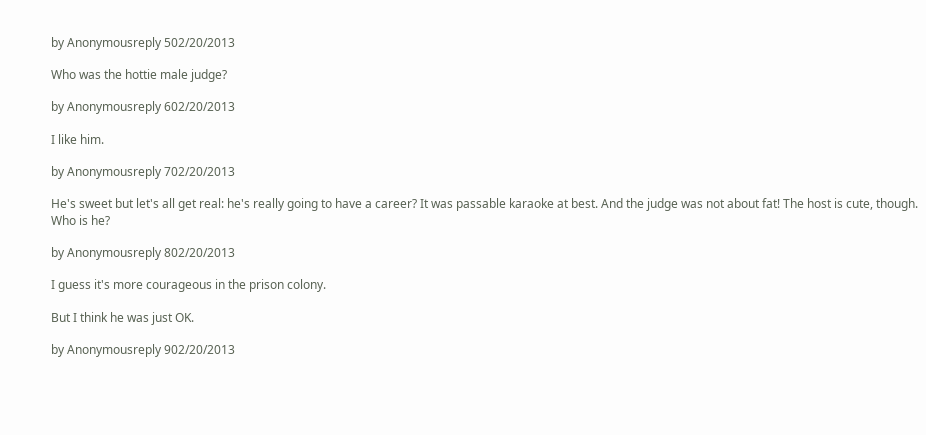by Anonymousreply 502/20/2013

Who was the hottie male judge?

by Anonymousreply 602/20/2013

I like him.

by Anonymousreply 702/20/2013

He's sweet but let's all get real: he's really going to have a career? It was passable karaoke at best. And the judge was not about fat! The host is cute, though. Who is he?

by Anonymousreply 802/20/2013

I guess it's more courageous in the prison colony.

But I think he was just OK.

by Anonymousreply 902/20/2013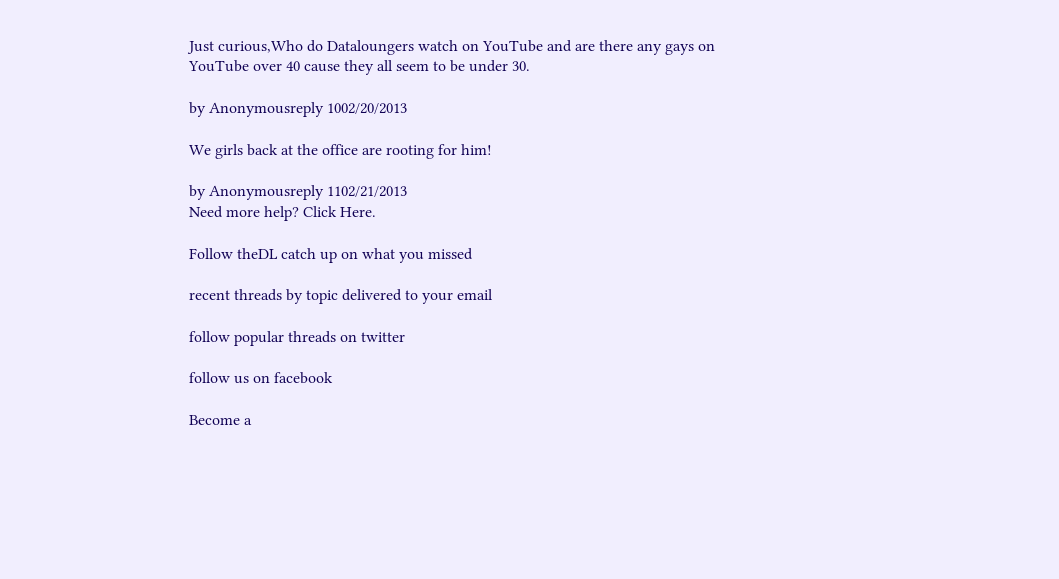Just curious,Who do Dataloungers watch on YouTube and are there any gays on YouTube over 40 cause they all seem to be under 30.

by Anonymousreply 1002/20/2013

We girls back at the office are rooting for him!

by Anonymousreply 1102/21/2013
Need more help? Click Here.

Follow theDL catch up on what you missed

recent threads by topic delivered to your email

follow popular threads on twitter

follow us on facebook

Become a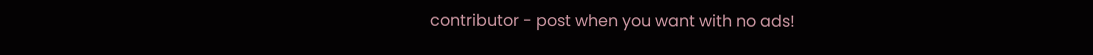contributor - post when you want with no ads!